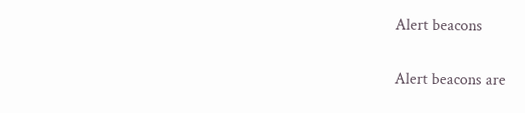Alert beacons

Alert beacons are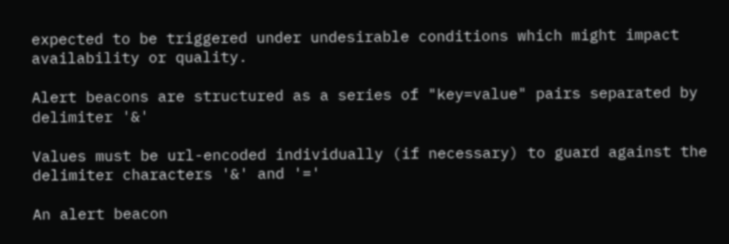expected to be triggered under undesirable conditions which might impact availability or quality.

Alert beacons are structured as a series of "key=value" pairs separated by delimiter '&'

Values must be url-encoded individually (if necessary) to guard against the delimiter characters '&' and '='

An alert beacon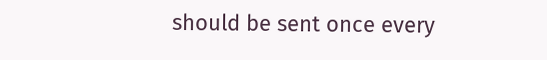should be sent once every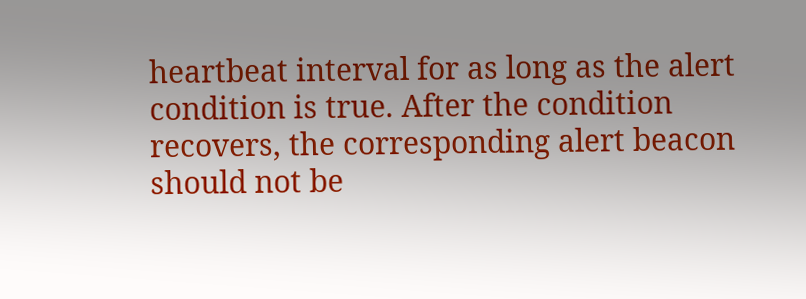heartbeat interval for as long as the alert condition is true. After the condition recovers, the corresponding alert beacon should not be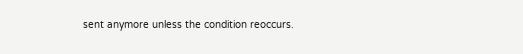sent anymore unless the condition reoccurs.